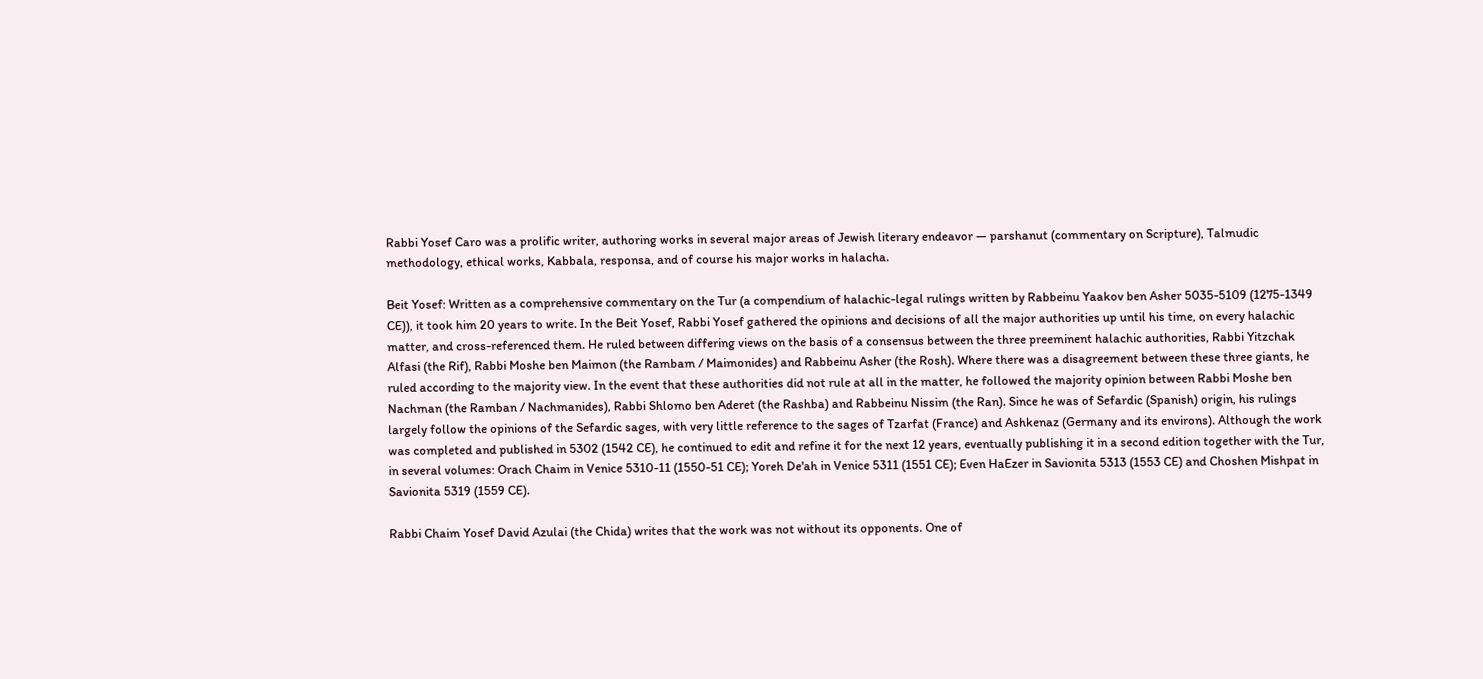Rabbi Yosef Caro was a prolific writer, authoring works in several major areas of Jewish literary endeavor — parshanut (commentary on Scripture), Talmudic methodology, ethical works, Kabbala, responsa, and of course his major works in halacha.

Beit Yosef: Written as a comprehensive commentary on the Tur (a compendium of halachic-legal rulings written by Rabbeinu Yaakov ben Asher 5035-5109 (1275-1349 CE)), it took him 20 years to write. In the Beit Yosef, Rabbi Yosef gathered the opinions and decisions of all the major authorities up until his time, on every halachic matter, and cross-referenced them. He ruled between differing views on the basis of a consensus between the three preeminent halachic authorities, Rabbi Yitzchak Alfasi (the Rif), Rabbi Moshe ben Maimon (the Rambam / Maimonides) and Rabbeinu Asher (the Rosh). Where there was a disagreement between these three giants, he ruled according to the majority view. In the event that these authorities did not rule at all in the matter, he followed the majority opinion between Rabbi Moshe ben Nachman (the Ramban / Nachmanides), Rabbi Shlomo ben Aderet (the Rashba) and Rabbeinu Nissim (the Ran). Since he was of Sefardic (Spanish) origin, his rulings largely follow the opinions of the Sefardic sages, with very little reference to the sages of Tzarfat (France) and Ashkenaz (Germany and its environs). Although the work was completed and published in 5302 (1542 CE), he continued to edit and refine it for the next 12 years, eventually publishing it in a second edition together with the Tur, in several volumes: Orach Chaim in Venice 5310-11 (1550-51 CE); Yoreh De'ah in Venice 5311 (1551 CE); Even HaEzer in Savionita 5313 (1553 CE) and Choshen Mishpat in Savionita 5319 (1559 CE).

Rabbi Chaim Yosef David Azulai (the Chida) writes that the work was not without its opponents. One of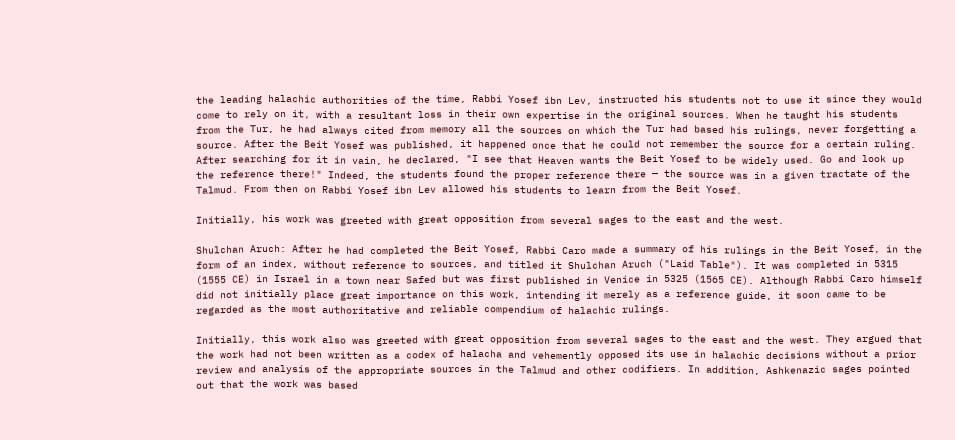the leading halachic authorities of the time, Rabbi Yosef ibn Lev, instructed his students not to use it since they would come to rely on it, with a resultant loss in their own expertise in the original sources. When he taught his students from the Tur, he had always cited from memory all the sources on which the Tur had based his rulings, never forgetting a source. After the Beit Yosef was published, it happened once that he could not remember the source for a certain ruling. After searching for it in vain, he declared, "I see that Heaven wants the Beit Yosef to be widely used. Go and look up the reference there!" Indeed, the students found the proper reference there — the source was in a given tractate of the Talmud. From then on Rabbi Yosef ibn Lev allowed his students to learn from the Beit Yosef.

Initially, his work was greeted with great opposition from several sages to the east and the west.

Shulchan Aruch: After he had completed the Beit Yosef, Rabbi Caro made a summary of his rulings in the Beit Yosef, in the form of an index, without reference to sources, and titled it Shulchan Aruch ("Laid Table"). It was completed in 5315 (1555 CE) in Israel in a town near Safed but was first published in Venice in 5325 (1565 CE). Although Rabbi Caro himself did not initially place great importance on this work, intending it merely as a reference guide, it soon came to be regarded as the most authoritative and reliable compendium of halachic rulings.

Initially, this work also was greeted with great opposition from several sages to the east and the west. They argued that the work had not been written as a codex of halacha and vehemently opposed its use in halachic decisions without a prior review and analysis of the appropriate sources in the Talmud and other codifiers. In addition, Ashkenazic sages pointed out that the work was based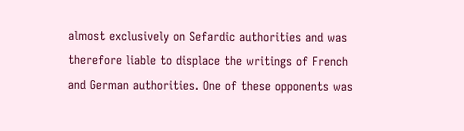almost exclusively on Sefardic authorities and was therefore liable to displace the writings of French and German authorities. One of these opponents was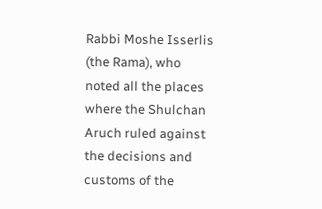Rabbi Moshe Isserlis (the Rama), who noted all the places where the Shulchan Aruch ruled against the decisions and customs of the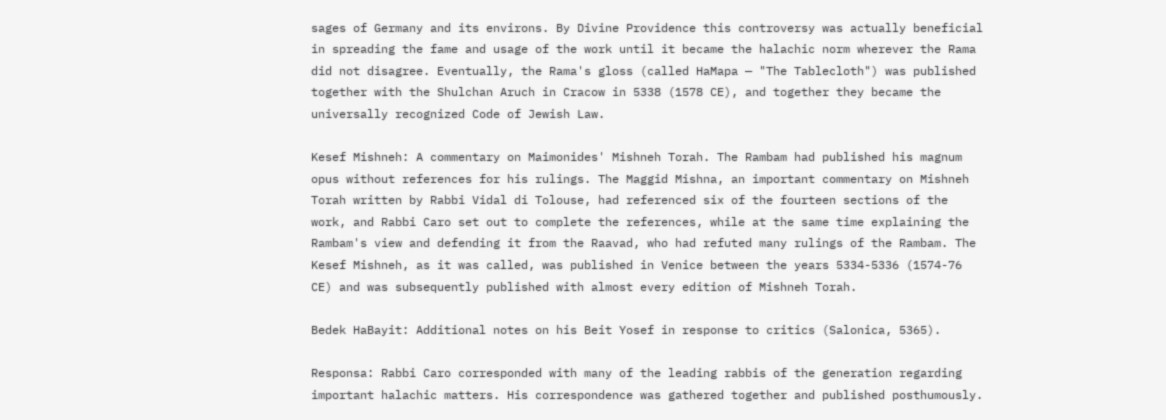sages of Germany and its environs. By Divine Providence this controversy was actually beneficial in spreading the fame and usage of the work until it became the halachic norm wherever the Rama did not disagree. Eventually, the Rama's gloss (called HaMapa — "The Tablecloth") was published together with the Shulchan Aruch in Cracow in 5338 (1578 CE), and together they became the universally recognized Code of Jewish Law.

Kesef Mishneh: A commentary on Maimonides' Mishneh Torah. The Rambam had published his magnum opus without references for his rulings. The Maggid Mishna, an important commentary on Mishneh Torah written by Rabbi Vidal di Tolouse, had referenced six of the fourteen sections of the work, and Rabbi Caro set out to complete the references, while at the same time explaining the Rambam's view and defending it from the Raavad, who had refuted many rulings of the Rambam. The Kesef Mishneh, as it was called, was published in Venice between the years 5334-5336 (1574-76 CE) and was subsequently published with almost every edition of Mishneh Torah.

Bedek HaBayit: Additional notes on his Beit Yosef in response to critics (Salonica, 5365).

Responsa: Rabbi Caro corresponded with many of the leading rabbis of the generation regarding important halachic matters. His correspondence was gathered together and published posthumously.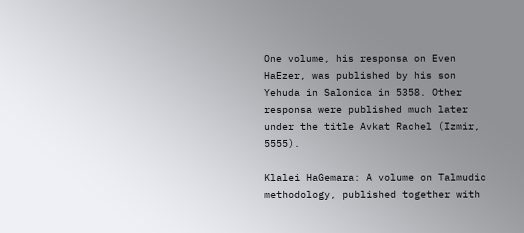One volume, his responsa on Even HaEzer, was published by his son Yehuda in Salonica in 5358. Other responsa were published much later under the title Avkat Rachel (Izmir, 5555).

Klalei HaGemara: A volume on Talmudic methodology, published together with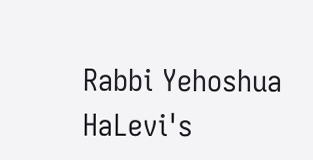Rabbi Yehoshua HaLevi's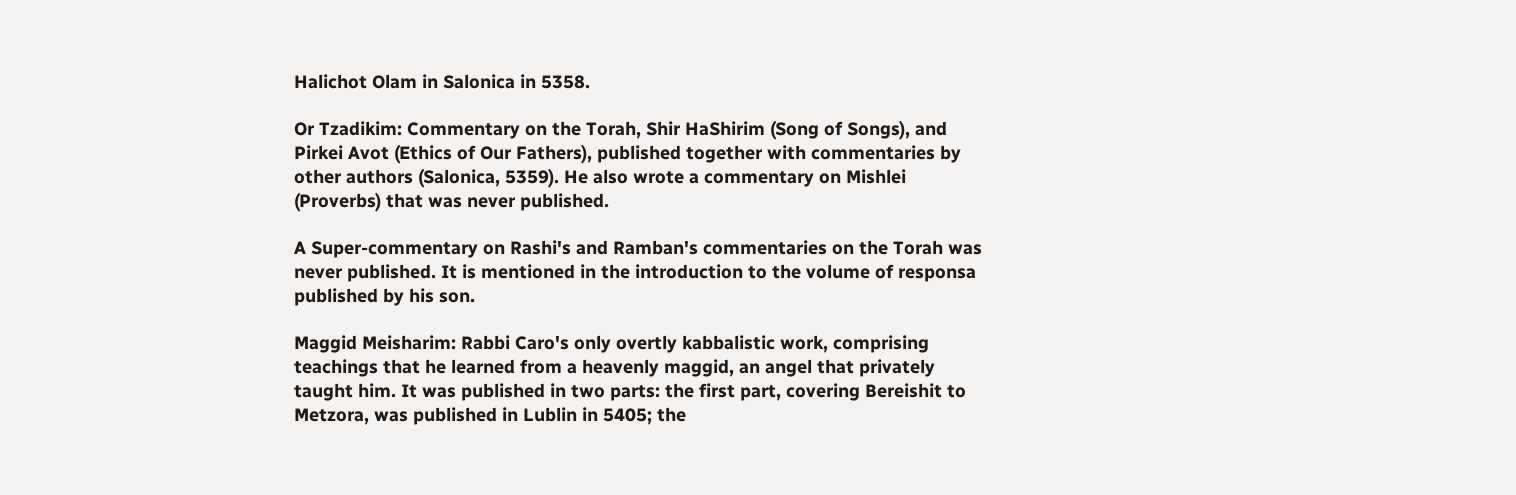Halichot Olam in Salonica in 5358.

Or Tzadikim: Commentary on the Torah, Shir HaShirim (Song of Songs), and Pirkei Avot (Ethics of Our Fathers), published together with commentaries by other authors (Salonica, 5359). He also wrote a commentary on Mishlei (Proverbs) that was never published.

A Super-commentary on Rashi's and Ramban's commentaries on the Torah was never published. It is mentioned in the introduction to the volume of responsa published by his son.

Maggid Meisharim: Rabbi Caro's only overtly kabbalistic work, comprising teachings that he learned from a heavenly maggid, an angel that privately taught him. It was published in two parts: the first part, covering Bereishit to Metzora, was published in Lublin in 5405; the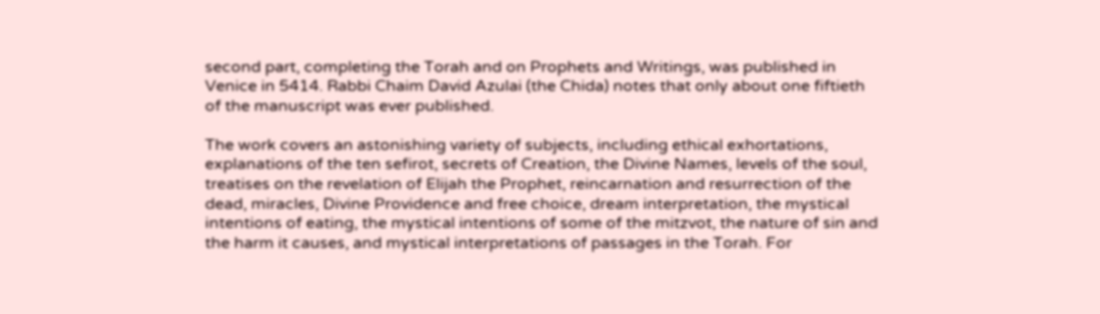second part, completing the Torah and on Prophets and Writings, was published in Venice in 5414. Rabbi Chaim David Azulai (the Chida) notes that only about one fiftieth of the manuscript was ever published.

The work covers an astonishing variety of subjects, including ethical exhortations, explanations of the ten sefirot, secrets of Creation, the Divine Names, levels of the soul, treatises on the revelation of Elijah the Prophet, reincarnation and resurrection of the dead, miracles, Divine Providence and free choice, dream interpretation, the mystical intentions of eating, the mystical intentions of some of the mitzvot, the nature of sin and the harm it causes, and mystical interpretations of passages in the Torah. For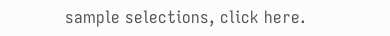sample selections, click here.